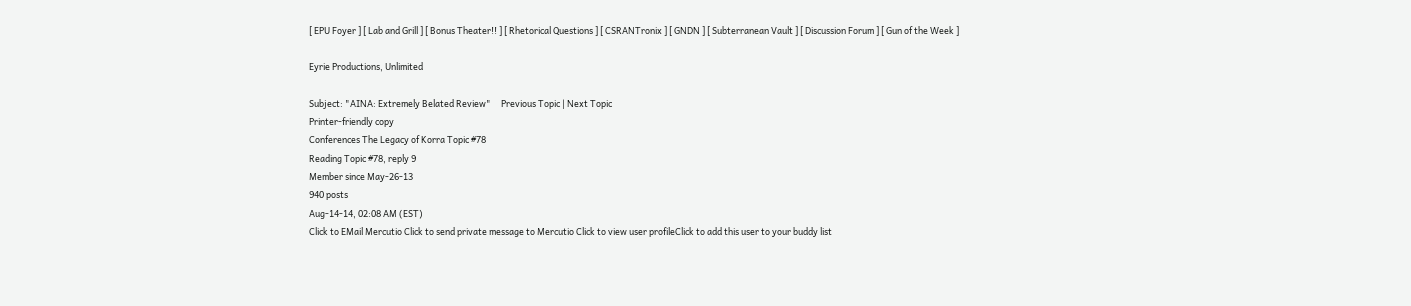[ EPU Foyer ] [ Lab and Grill ] [ Bonus Theater!! ] [ Rhetorical Questions ] [ CSRANTronix ] [ GNDN ] [ Subterranean Vault ] [ Discussion Forum ] [ Gun of the Week ]

Eyrie Productions, Unlimited

Subject: "AINA: Extremely Belated Review"     Previous Topic | Next Topic
Printer-friendly copy
Conferences The Legacy of Korra Topic #78
Reading Topic #78, reply 9
Member since May-26-13
940 posts
Aug-14-14, 02:08 AM (EST)
Click to EMail Mercutio Click to send private message to Mercutio Click to view user profileClick to add this user to your buddy list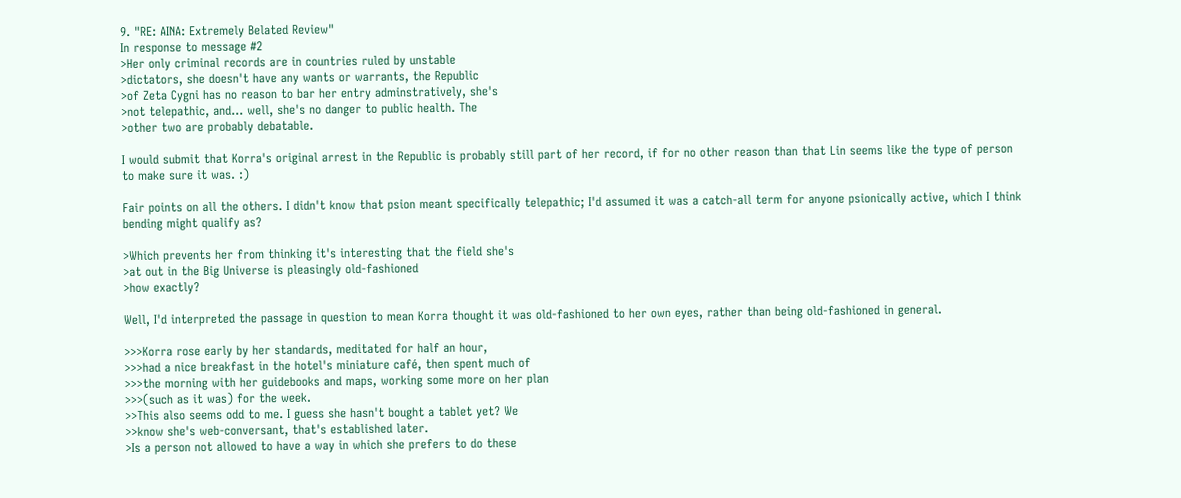9. "RE: AINA: Extremely Belated Review"
In response to message #2
>Her only criminal records are in countries ruled by unstable
>dictators, she doesn't have any wants or warrants, the Republic
>of Zeta Cygni has no reason to bar her entry adminstratively, she's
>not telepathic, and... well, she's no danger to public health. The
>other two are probably debatable.

I would submit that Korra's original arrest in the Republic is probably still part of her record, if for no other reason than that Lin seems like the type of person to make sure it was. :)

Fair points on all the others. I didn't know that psion meant specifically telepathic; I'd assumed it was a catch-all term for anyone psionically active, which I think bending might qualify as?

>Which prevents her from thinking it's interesting that the field she's
>at out in the Big Universe is pleasingly old-fashioned
>how exactly?

Well, I'd interpreted the passage in question to mean Korra thought it was old-fashioned to her own eyes, rather than being old-fashioned in general.

>>>Korra rose early by her standards, meditated for half an hour,
>>>had a nice breakfast in the hotel's miniature café, then spent much of
>>>the morning with her guidebooks and maps, working some more on her plan
>>>(such as it was) for the week.
>>This also seems odd to me. I guess she hasn't bought a tablet yet? We
>>know she's web-conversant, that's established later.
>Is a person not allowed to have a way in which she prefers to do these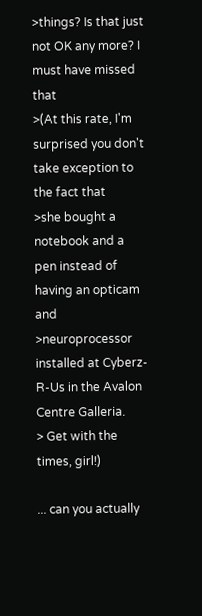>things? Is that just not OK any more? I must have missed that
>(At this rate, I'm surprised you don't take exception to the fact that
>she bought a notebook and a pen instead of having an opticam and
>neuroprocessor installed at Cyberz-R-Us in the Avalon Centre Galleria.
> Get with the times, girl!)

... can you actually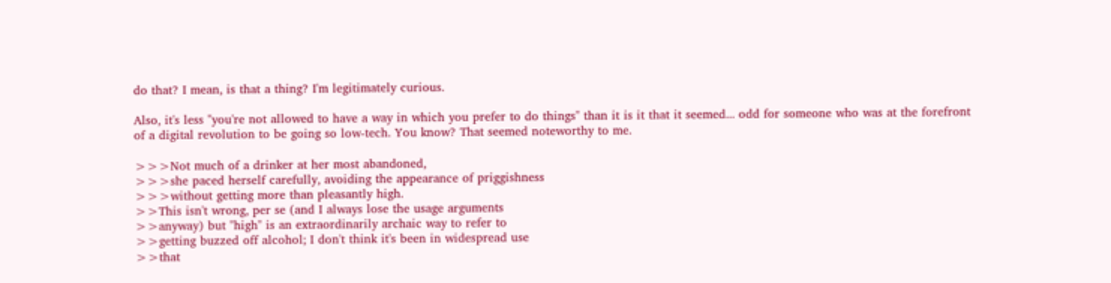do that? I mean, is that a thing? I'm legitimately curious.

Also, it's less "you're not allowed to have a way in which you prefer to do things" than it is it that it seemed... odd for someone who was at the forefront of a digital revolution to be going so low-tech. You know? That seemed noteworthy to me.

>>>Not much of a drinker at her most abandoned,
>>>she paced herself carefully, avoiding the appearance of priggishness
>>>without getting more than pleasantly high.
>>This isn't wrong, per se (and I always lose the usage arguments
>>anyway) but "high" is an extraordinarily archaic way to refer to
>>getting buzzed off alcohol; I don't think it's been in widespread use
>>that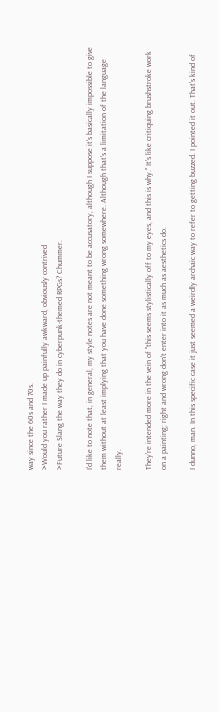way since the 60s and 70s.
>Would you rather I made up painfully awkward, obviously contrived
>Future Slang the way they do in cyberpunk-themed RPGs? Chummer.

I'd like to note that, in general, my style notes are not meant to be accusatory, although I suppose it's basically impossible to give them without at least implying that you have done something wrong somewhere. Although that's a limitation of the language really.

They're intended more in the vein of "this seems stylistically off to my eyes, and this is why." It's like critiquing brushstroke work on a painting; right and wrong don't enter into it as much as aesthetics do.

I dunno, man. In this specific case it just seemed a weirdly archaic way to refer to getting buzzed. I pointed it out. That's kind of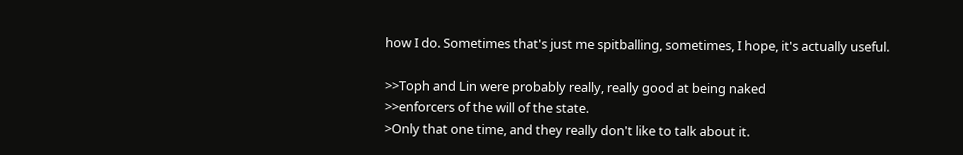how I do. Sometimes that's just me spitballing, sometimes, I hope, it's actually useful.

>>Toph and Lin were probably really, really good at being naked
>>enforcers of the will of the state.
>Only that one time, and they really don't like to talk about it.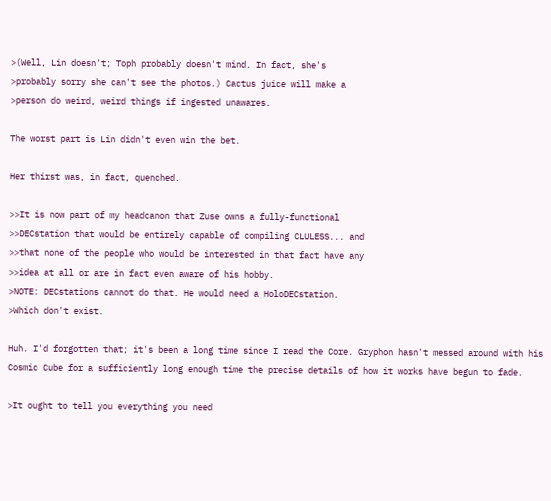>(Well, Lin doesn't; Toph probably doesn't mind. In fact, she's
>probably sorry she can't see the photos.) Cactus juice will make a
>person do weird, weird things if ingested unawares.

The worst part is Lin didn't even win the bet.

Her thirst was, in fact, quenched.

>>It is now part of my headcanon that Zuse owns a fully-functional
>>DECstation that would be entirely capable of compiling CLULESS... and
>>that none of the people who would be interested in that fact have any
>>idea at all or are in fact even aware of his hobby.
>NOTE: DECstations cannot do that. He would need a HoloDECstation.
>Which don't exist.

Huh. I'd forgotten that; it's been a long time since I read the Core. Gryphon hasn't messed around with his Cosmic Cube for a sufficiently long enough time the precise details of how it works have begun to fade.

>It ought to tell you everything you need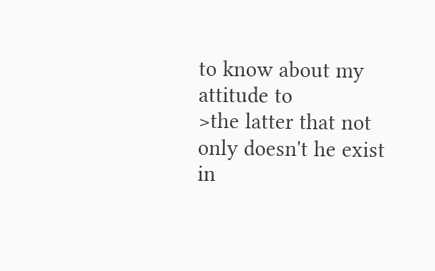to know about my attitude to
>the latter that not only doesn't he exist in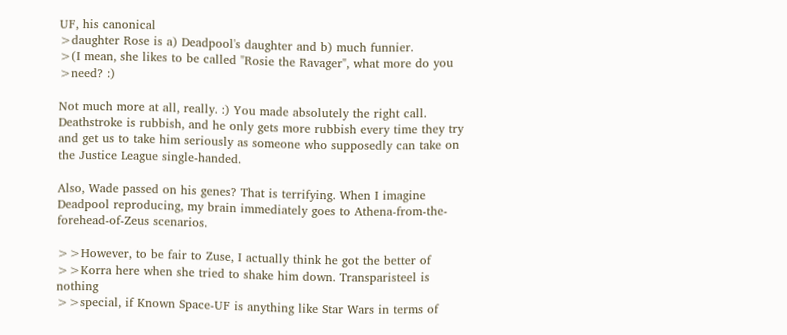UF, his canonical
>daughter Rose is a) Deadpool's daughter and b) much funnier.
>(I mean, she likes to be called "Rosie the Ravager", what more do you
>need? :)

Not much more at all, really. :) You made absolutely the right call. Deathstroke is rubbish, and he only gets more rubbish every time they try and get us to take him seriously as someone who supposedly can take on the Justice League single-handed.

Also, Wade passed on his genes? That is terrifying. When I imagine Deadpool reproducing, my brain immediately goes to Athena-from-the-forehead-of-Zeus scenarios.

>>However, to be fair to Zuse, I actually think he got the better of
>>Korra here when she tried to shake him down. Transparisteel is nothing
>>special, if Known Space-UF is anything like Star Wars in terms of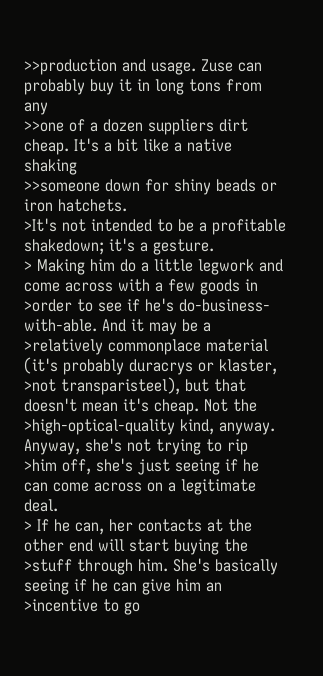>>production and usage. Zuse can probably buy it in long tons from any
>>one of a dozen suppliers dirt cheap. It's a bit like a native shaking
>>someone down for shiny beads or iron hatchets.
>It's not intended to be a profitable shakedown; it's a gesture.
> Making him do a little legwork and come across with a few goods in
>order to see if he's do-business-with-able. And it may be a
>relatively commonplace material (it's probably duracrys or klaster,
>not transparisteel), but that doesn't mean it's cheap. Not the
>high-optical-quality kind, anyway. Anyway, she's not trying to rip
>him off, she's just seeing if he can come across on a legitimate deal.
> If he can, her contacts at the other end will start buying the
>stuff through him. She's basically seeing if he can give him an
>incentive to go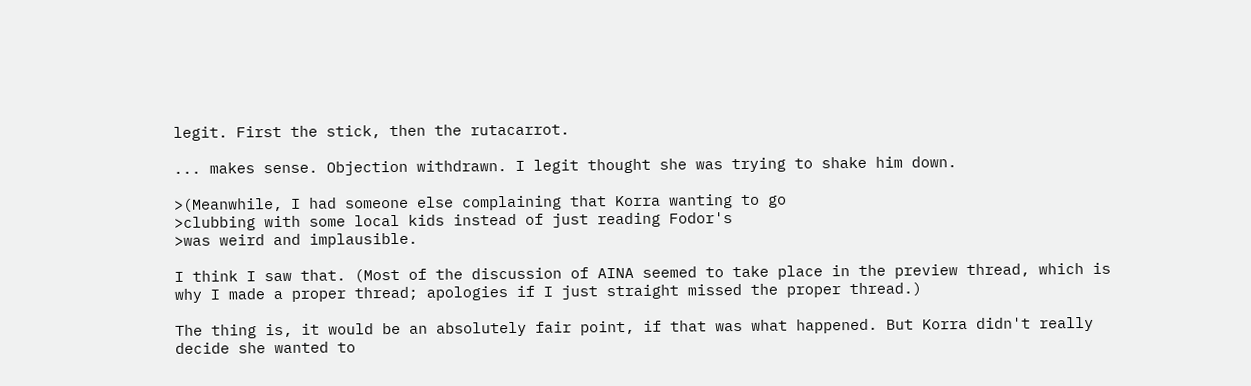legit. First the stick, then the rutacarrot.

... makes sense. Objection withdrawn. I legit thought she was trying to shake him down.

>(Meanwhile, I had someone else complaining that Korra wanting to go
>clubbing with some local kids instead of just reading Fodor's
>was weird and implausible.

I think I saw that. (Most of the discussion of AINA seemed to take place in the preview thread, which is why I made a proper thread; apologies if I just straight missed the proper thread.)

The thing is, it would be an absolutely fair point, if that was what happened. But Korra didn't really decide she wanted to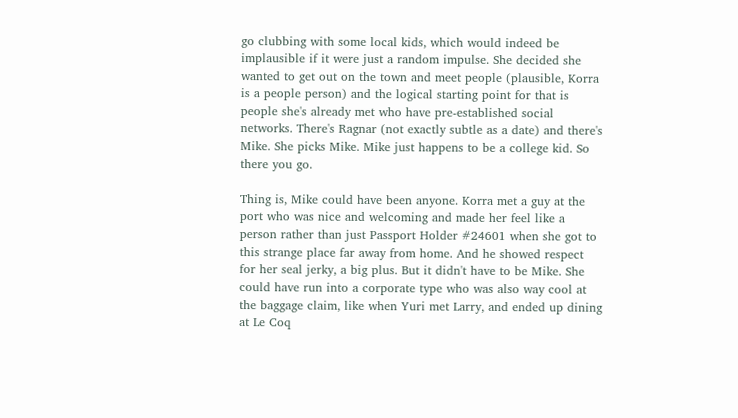go clubbing with some local kids, which would indeed be implausible if it were just a random impulse. She decided she wanted to get out on the town and meet people (plausible, Korra is a people person) and the logical starting point for that is people she's already met who have pre-established social networks. There's Ragnar (not exactly subtle as a date) and there's Mike. She picks Mike. Mike just happens to be a college kid. So there you go.

Thing is, Mike could have been anyone. Korra met a guy at the port who was nice and welcoming and made her feel like a person rather than just Passport Holder #24601 when she got to this strange place far away from home. And he showed respect for her seal jerky, a big plus. But it didn't have to be Mike. She could have run into a corporate type who was also way cool at the baggage claim, like when Yuri met Larry, and ended up dining at Le Coq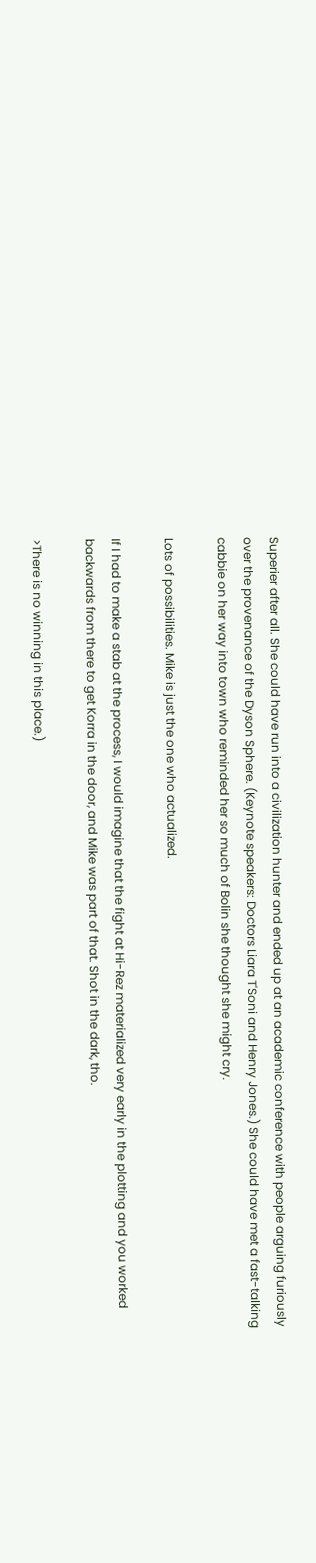Superier after all. She could have run into a civilization hunter and ended up at an academic conference with people arguing furiously over the provenance of the Dyson Sphere. (Keynote speakers: Doctors Liara T'Soni and Henry Jones.) She could have met a fast-talking cabbie on her way into town who reminded her so much of Bolin she thought she might cry.

Lots of possibilities. Mike is just the one who actualized.

If I had to make a stab at the process, I would imagine that the fight at Hi-Rez materialized very early in the plotting and you worked backwards from there to get Korra in the door, and Mike was part of that. Shot in the dark, tho.

>There is no winning in this place.)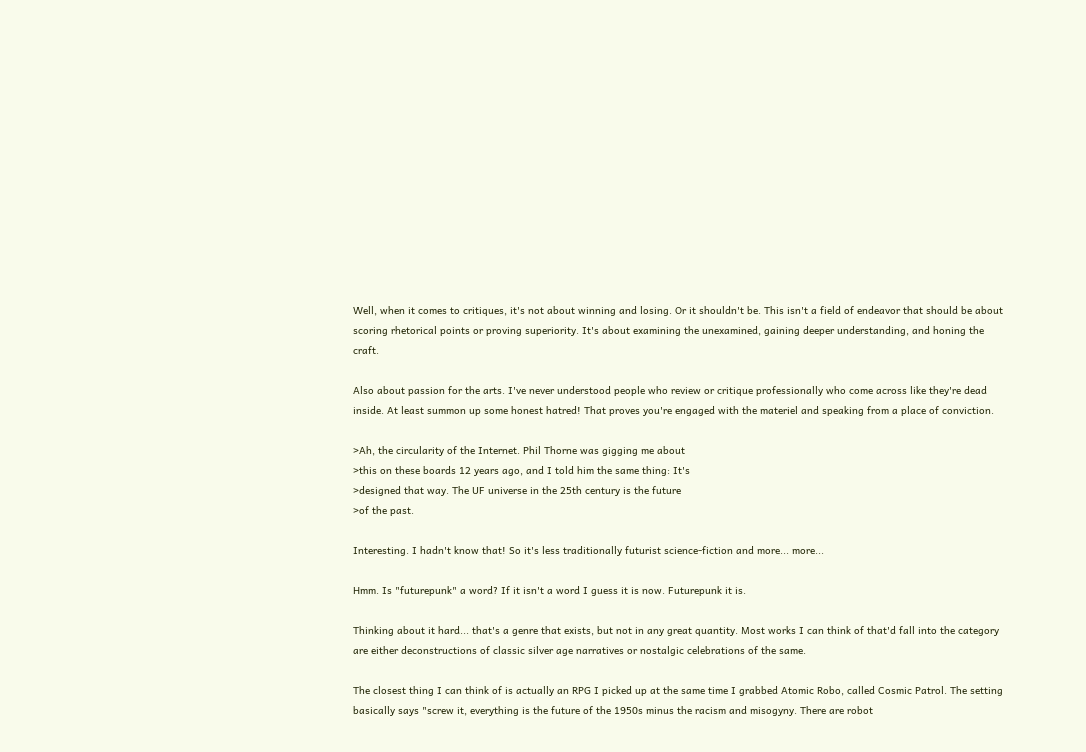Well, when it comes to critiques, it's not about winning and losing. Or it shouldn't be. This isn't a field of endeavor that should be about scoring rhetorical points or proving superiority. It's about examining the unexamined, gaining deeper understanding, and honing the craft.

Also about passion for the arts. I've never understood people who review or critique professionally who come across like they're dead inside. At least summon up some honest hatred! That proves you're engaged with the materiel and speaking from a place of conviction.

>Ah, the circularity of the Internet. Phil Thorne was gigging me about
>this on these boards 12 years ago, and I told him the same thing: It's
>designed that way. The UF universe in the 25th century is the future
>of the past.

Interesting. I hadn't know that! So it's less traditionally futurist science-fiction and more... more...

Hmm. Is "futurepunk" a word? If it isn't a word I guess it is now. Futurepunk it is.

Thinking about it hard... that's a genre that exists, but not in any great quantity. Most works I can think of that'd fall into the category are either deconstructions of classic silver age narratives or nostalgic celebrations of the same.

The closest thing I can think of is actually an RPG I picked up at the same time I grabbed Atomic Robo, called Cosmic Patrol. The setting basically says "screw it, everything is the future of the 1950s minus the racism and misogyny. There are robot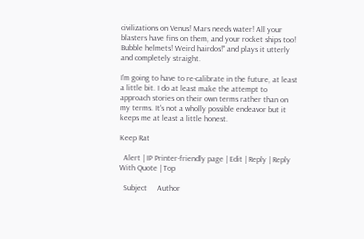civilizations on Venus! Mars needs water! All your blasters have fins on them, and your rocket ships too! Bubble helmets! Weird hairdos!" and plays it utterly and completely straight.

I'm going to have to re-calibrate in the future, at least a little bit. I do at least make the attempt to approach stories on their own terms rather than on my terms. It's not a wholly possible endeavor but it keeps me at least a little honest.

Keep Rat

  Alert | IP Printer-friendly page | Edit | Reply | Reply With Quote | Top

  Subject     Author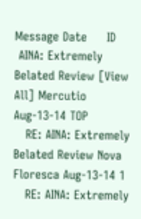Message Date     ID
 AINA: Extremely Belated Review [View All] Mercutio Aug-13-14 TOP
   RE: AINA: Extremely Belated Review Nova Floresca Aug-13-14 1
   RE: AINA: Extremely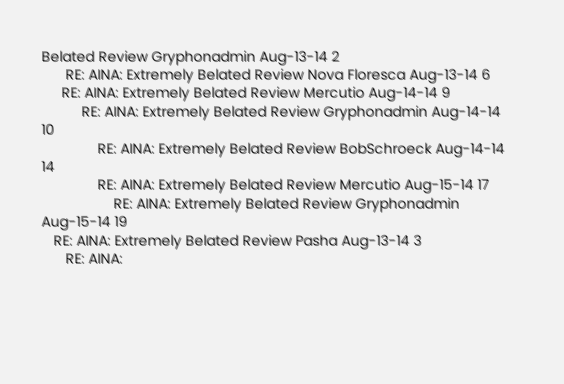Belated Review Gryphonadmin Aug-13-14 2
      RE: AINA: Extremely Belated Review Nova Floresca Aug-13-14 6
     RE: AINA: Extremely Belated Review Mercutio Aug-14-14 9
          RE: AINA: Extremely Belated Review Gryphonadmin Aug-14-14 10
              RE: AINA: Extremely Belated Review BobSchroeck Aug-14-14 14
              RE: AINA: Extremely Belated Review Mercutio Aug-15-14 17
                  RE: AINA: Extremely Belated Review Gryphonadmin Aug-15-14 19
   RE: AINA: Extremely Belated Review Pasha Aug-13-14 3
      RE: AINA: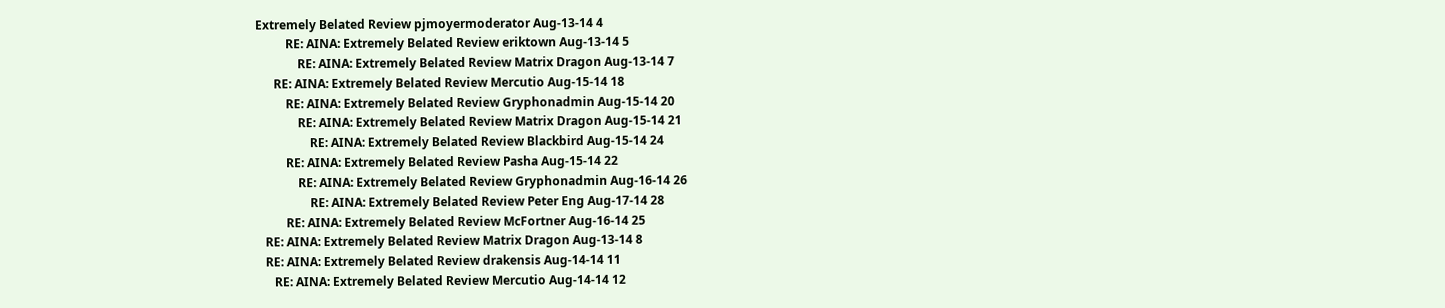Extremely Belated Review pjmoyermoderator Aug-13-14 4
          RE: AINA: Extremely Belated Review eriktown Aug-13-14 5
              RE: AINA: Extremely Belated Review Matrix Dragon Aug-13-14 7
      RE: AINA: Extremely Belated Review Mercutio Aug-15-14 18
          RE: AINA: Extremely Belated Review Gryphonadmin Aug-15-14 20
              RE: AINA: Extremely Belated Review Matrix Dragon Aug-15-14 21
                  RE: AINA: Extremely Belated Review Blackbird Aug-15-14 24
          RE: AINA: Extremely Belated Review Pasha Aug-15-14 22
              RE: AINA: Extremely Belated Review Gryphonadmin Aug-16-14 26
                  RE: AINA: Extremely Belated Review Peter Eng Aug-17-14 28
          RE: AINA: Extremely Belated Review McFortner Aug-16-14 25
   RE: AINA: Extremely Belated Review Matrix Dragon Aug-13-14 8
   RE: AINA: Extremely Belated Review drakensis Aug-14-14 11
      RE: AINA: Extremely Belated Review Mercutio Aug-14-14 12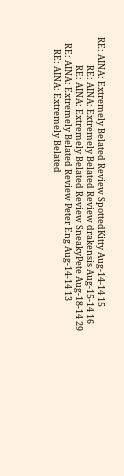RE: AINA: Extremely Belated Review SpottedKitty Aug-14-14 15
              RE: AINA: Extremely Belated Review drakensis Aug-15-14 16
              RE: AINA: Extremely Belated Review SneakyPete Aug-18-14 29
   RE: AINA: Extremely Belated Review Peter Eng Aug-14-14 13
      RE: AINA: Extremely Belated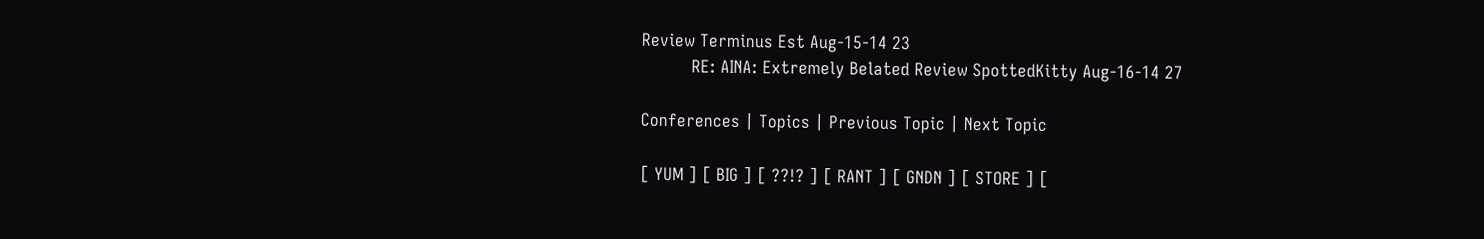Review Terminus Est Aug-15-14 23
          RE: AINA: Extremely Belated Review SpottedKitty Aug-16-14 27

Conferences | Topics | Previous Topic | Next Topic

[ YUM ] [ BIG ] [ ??!? ] [ RANT ] [ GNDN ] [ STORE ] [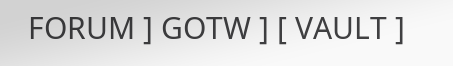FORUM ] GOTW ] [ VAULT ]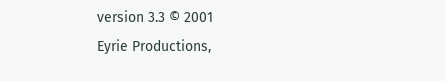version 3.3 © 2001
Eyrie Productions,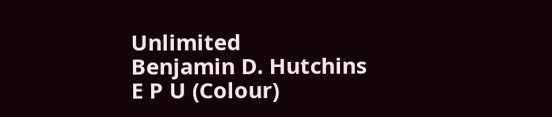Unlimited
Benjamin D. Hutchins
E P U (Colour)